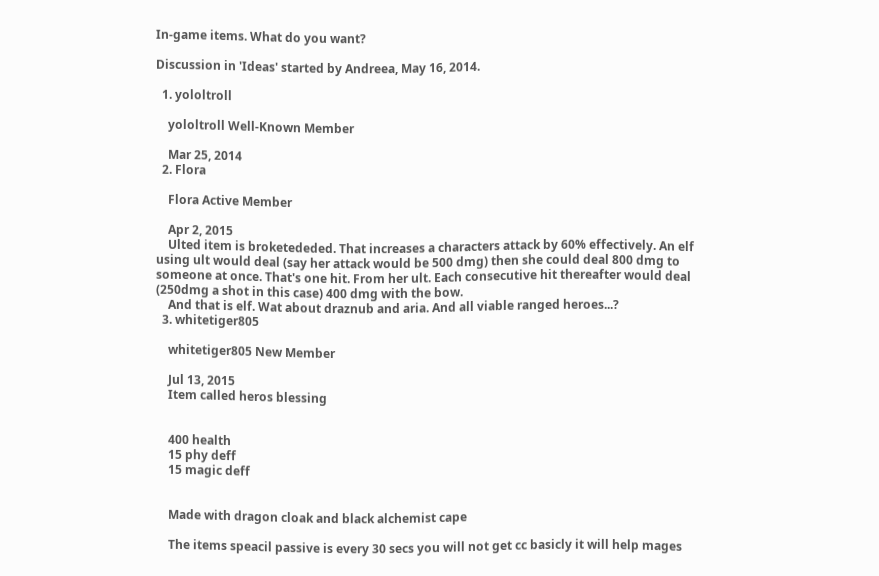In-game items. What do you want?

Discussion in 'Ideas' started by Andreea, May 16, 2014.

  1. yololtroll

    yololtroll Well-Known Member

    Mar 25, 2014
  2. Flora

    Flora Active Member

    Apr 2, 2015
    Ulted item is broketededed. That increases a characters attack by 60% effectively. An elf using ult would deal (say her attack would be 500 dmg) then she could deal 800 dmg to someone at once. That's one hit. From her ult. Each consecutive hit thereafter would deal (250dmg a shot in this case) 400 dmg with the bow.
    And that is elf. Wat about draznub and aria. And all viable ranged heroes...?
  3. whitetiger805

    whitetiger805 New Member

    Jul 13, 2015
    Item called heros blessing


    400 health
    15 phy deff
    15 magic deff


    Made with dragon cloak and black alchemist cape

    The items speacil passive is every 30 secs you will not get cc basicly it will help mages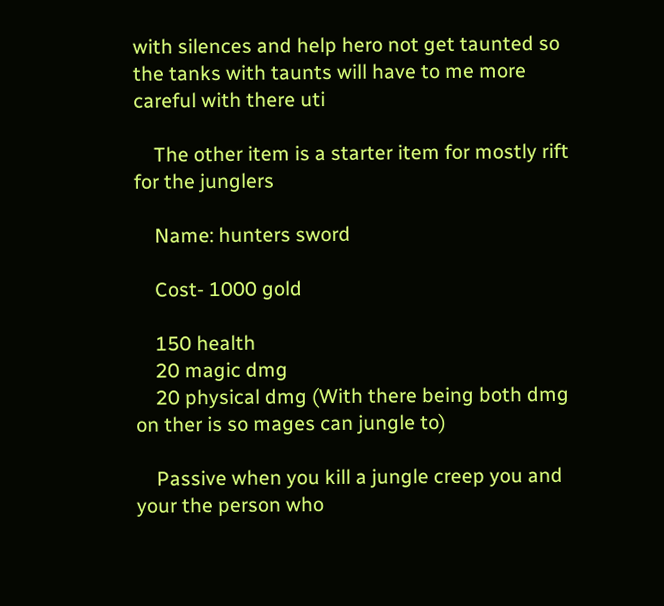with silences and help hero not get taunted so the tanks with taunts will have to me more careful with there uti

    The other item is a starter item for mostly rift for the junglers

    Name: hunters sword

    Cost- 1000 gold

    150 health
    20 magic dmg
    20 physical dmg (With there being both dmg on ther is so mages can jungle to)

    Passive when you kill a jungle creep you and your the person who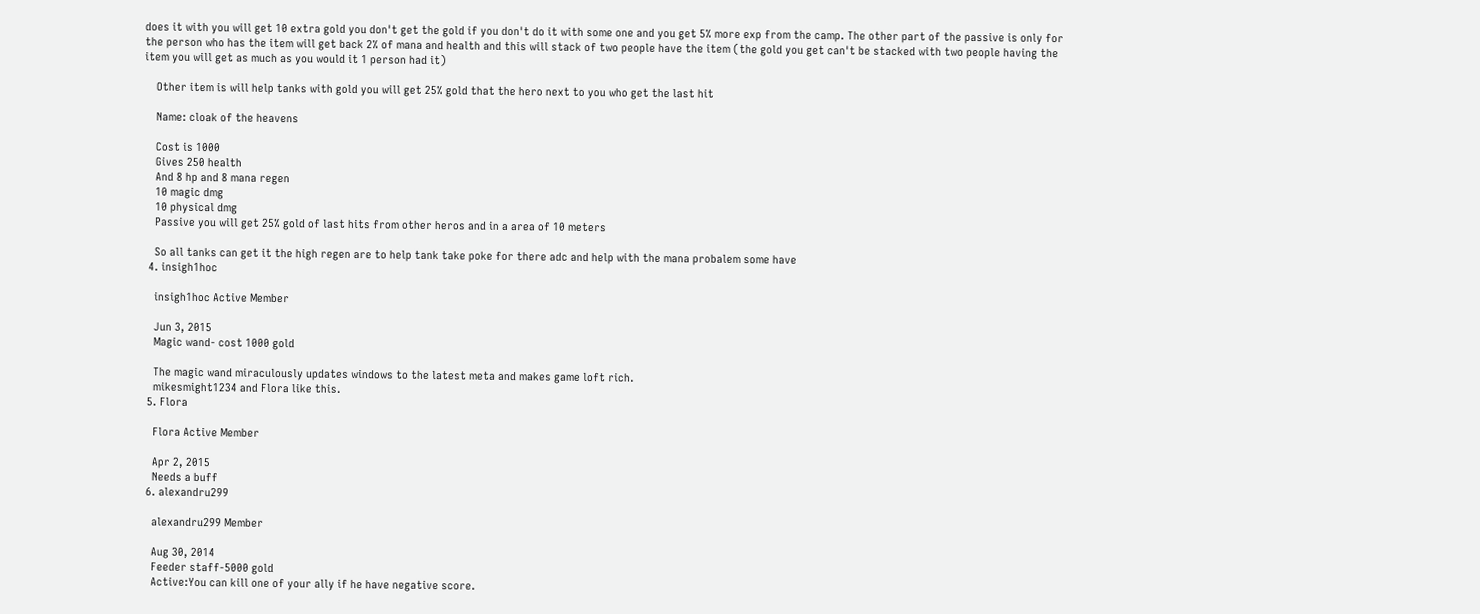does it with you will get 10 extra gold you don't get the gold if you don't do it with some one and you get 5% more exp from the camp. The other part of the passive is only for the person who has the item will get back 2% of mana and health and this will stack of two people have the item (the gold you get can't be stacked with two people having the item you will get as much as you would it 1 person had it)

    Other item is will help tanks with gold you will get 25% gold that the hero next to you who get the last hit

    Name: cloak of the heavens

    Cost is 1000
    Gives 250 health
    And 8 hp and 8 mana regen
    10 magic dmg
    10 physical dmg
    Passive you will get 25% gold of last hits from other heros and in a area of 10 meters

    So all tanks can get it the high regen are to help tank take poke for there adc and help with the mana probalem some have
  4. insigh1hoc

    insigh1hoc Active Member

    Jun 3, 2015
    Magic wand- cost 1000 gold

    The magic wand miraculously updates windows to the latest meta and makes game loft rich.
    mikesmight1234 and Flora like this.
  5. Flora

    Flora Active Member

    Apr 2, 2015
    Needs a buff
  6. alexandru299

    alexandru299 Member

    Aug 30, 2014
    Feeder staff-5000 gold
    Active:You can kill one of your ally if he have negative score.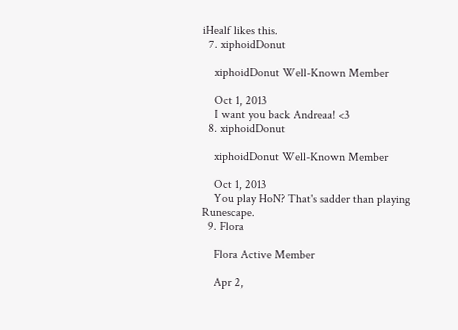iHealf likes this.
  7. xiphoidDonut

    xiphoidDonut Well-Known Member

    Oct 1, 2013
    I want you back Andreaa! <3
  8. xiphoidDonut

    xiphoidDonut Well-Known Member

    Oct 1, 2013
    You play HoN? That's sadder than playing Runescape.
  9. Flora

    Flora Active Member

    Apr 2,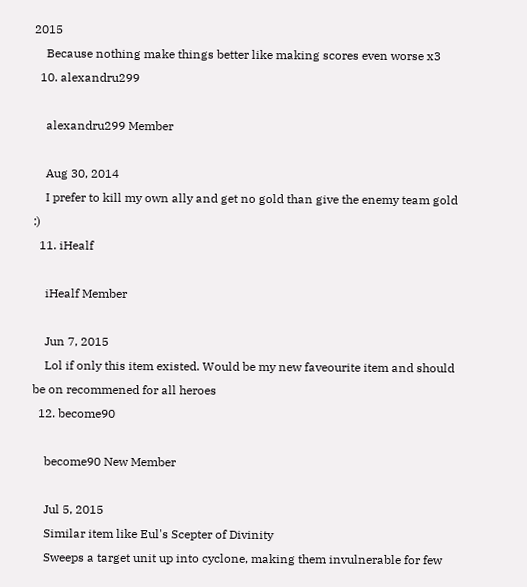2015
    Because nothing make things better like making scores even worse x3
  10. alexandru299

    alexandru299 Member

    Aug 30, 2014
    I prefer to kill my own ally and get no gold than give the enemy team gold :)
  11. iHealf

    iHealf Member

    Jun 7, 2015
    Lol if only this item existed. Would be my new faveourite item and should be on recommened for all heroes
  12. become90

    become90 New Member

    Jul 5, 2015
    Similar item like Eul's Scepter of Divinity
    Sweeps a target unit up into cyclone, making them invulnerable for few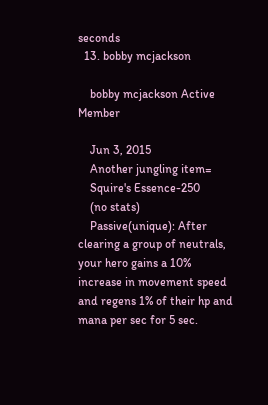seconds
  13. bobby mcjackson

    bobby mcjackson Active Member

    Jun 3, 2015
    Another jungling item=
    Squire's Essence-250
    (no stats)
    Passive(unique): After clearing a group of neutrals, your hero gains a 10% increase in movement speed and regens 1% of their hp and mana per sec for 5 sec.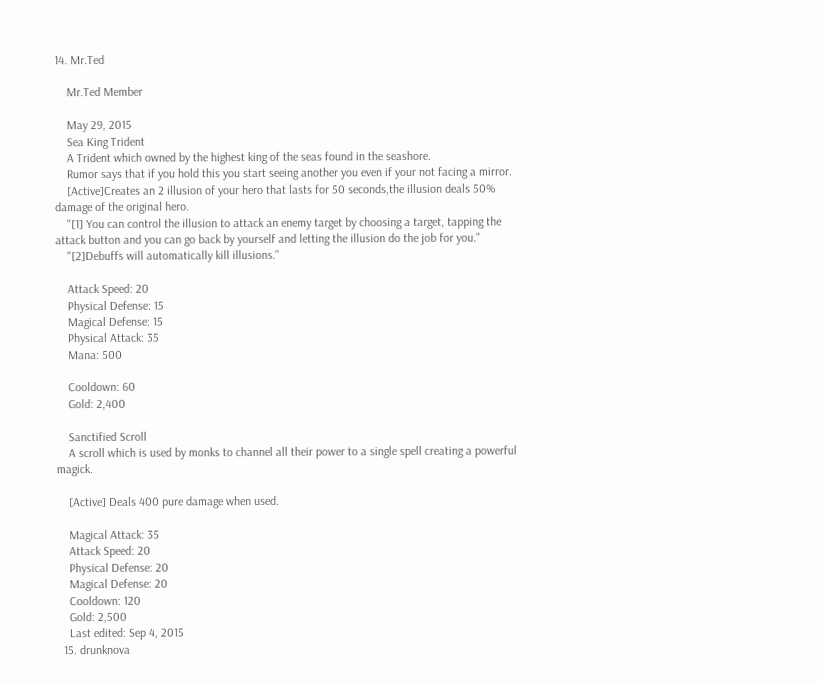14. Mr.Ted

    Mr.Ted Member

    May 29, 2015
    Sea King Trident
    A Trident which owned by the highest king of the seas found in the seashore.
    Rumor says that if you hold this you start seeing another you even if your not facing a mirror.
    [Active]Creates an 2 illusion of your hero that lasts for 50 seconds,the illusion deals 50% damage of the original hero.
    "[1] You can control the illusion to attack an enemy target by choosing a target, tapping the attack button and you can go back by yourself and letting the illusion do the job for you."
    "[2]Debuffs will automatically kill illusions."

    Attack Speed: 20
    Physical Defense: 15
    Magical Defense: 15
    Physical Attack: 35
    Mana: 500

    Cooldown: 60
    Gold: 2,400

    Sanctified Scroll
    A scroll which is used by monks to channel all their power to a single spell creating a powerful magick.

    [Active] Deals 400 pure damage when used.

    Magical Attack: 35
    Attack Speed: 20
    Physical Defense: 20
    Magical Defense: 20
    Cooldown: 120
    Gold: 2,500
    Last edited: Sep 4, 2015
  15. drunknova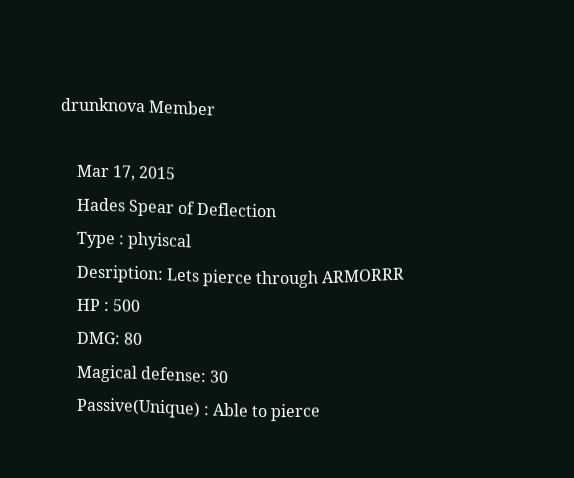drunknova Member

    Mar 17, 2015
    Hades Spear of Deflection
    Type : phyiscal
    Desription: Lets pierce through ARMORRR
    HP : 500
    DMG: 80
    Magical defense: 30
    Passive(Unique) : Able to pierce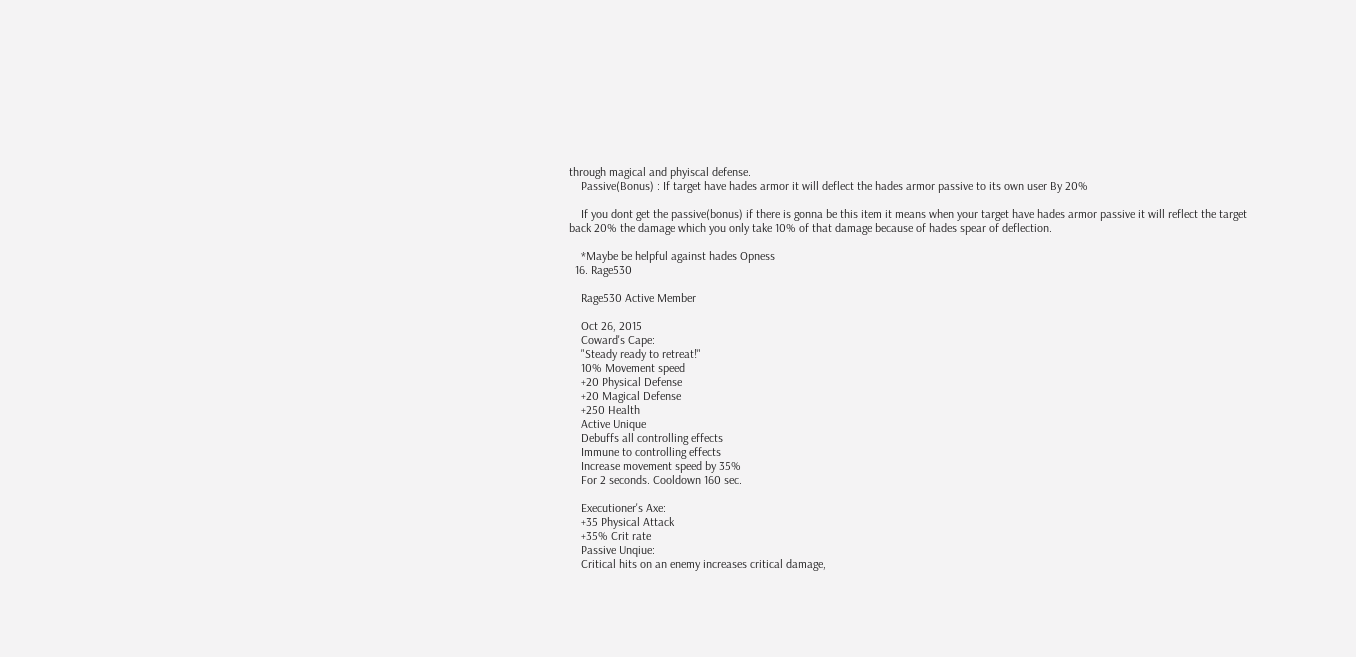through magical and phyiscal defense.
    Passive(Bonus) : If target have hades armor it will deflect the hades armor passive to its own user By 20%

    If you dont get the passive(bonus) if there is gonna be this item it means when your target have hades armor passive it will reflect the target back 20% the damage which you only take 10% of that damage because of hades spear of deflection.

    *Maybe be helpful against hades Opness
  16. Rage530

    Rage530 Active Member

    Oct 26, 2015
    Coward's Cape:
    "Steady ready to retreat!"
    10% Movement speed
    +20 Physical Defense
    +20 Magical Defense
    +250 Health
    Active Unique
    Debuffs all controlling effects
    Immune to controlling effects
    Increase movement speed by 35%
    For 2 seconds. Cooldown 160 sec.

    Executioner's Axe:
    +35 Physical Attack
    +35% Crit rate
    Passive Unqiue:
    Critical hits on an enemy increases critical damage,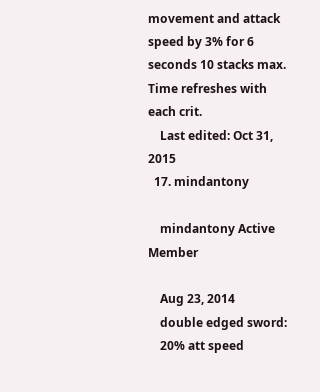movement and attack speed by 3% for 6 seconds 10 stacks max. Time refreshes with each crit.
    Last edited: Oct 31, 2015
  17. mindantony

    mindantony Active Member

    Aug 23, 2014
    double edged sword:
    20% att speed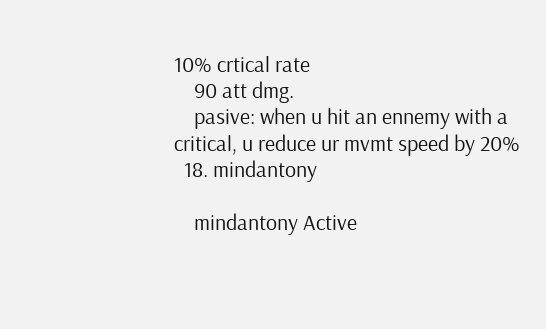10% crtical rate
    90 att dmg.
    pasive: when u hit an ennemy with a critical, u reduce ur mvmt speed by 20%
  18. mindantony

    mindantony Active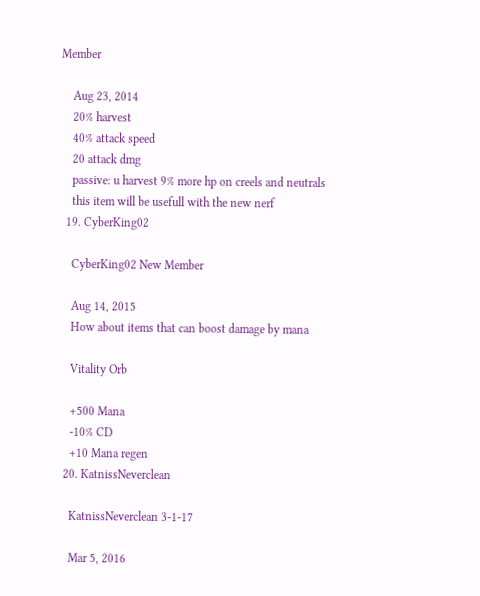Member

    Aug 23, 2014
    20% harvest
    40% attack speed
    20 attack dmg
    passive: u harvest 9% more hp on creels and neutrals
    this item will be usefull with the new nerf
  19. CyberKing02

    CyberKing02 New Member

    Aug 14, 2015
    How about items that can boost damage by mana

    Vitality Orb

    +500 Mana
    -10% CD
    +10 Mana regen
  20. KatnissNeverclean

    KatnissNeverclean 3-1-17

    Mar 5, 2016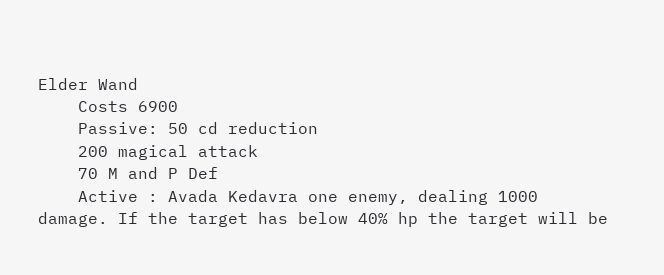Elder Wand
    Costs 6900
    Passive: 50 cd reduction
    200 magical attack
    70 M and P Def
    Active : Avada Kedavra one enemy, dealing 1000 damage. If the target has below 40% hp the target will be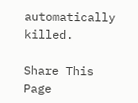automatically killed.

Share This Page